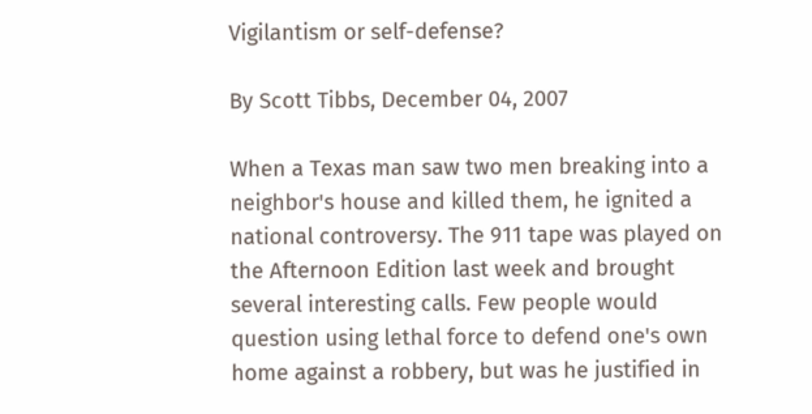Vigilantism or self-defense?

By Scott Tibbs, December 04, 2007

When a Texas man saw two men breaking into a neighbor's house and killed them, he ignited a national controversy. The 911 tape was played on the Afternoon Edition last week and brought several interesting calls. Few people would question using lethal force to defend one's own home against a robbery, but was he justified in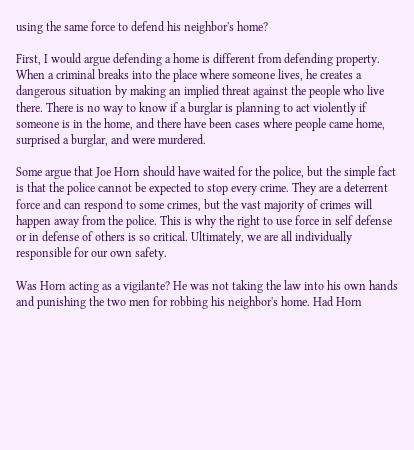using the same force to defend his neighbor's home?

First, I would argue defending a home is different from defending property. When a criminal breaks into the place where someone lives, he creates a dangerous situation by making an implied threat against the people who live there. There is no way to know if a burglar is planning to act violently if someone is in the home, and there have been cases where people came home, surprised a burglar, and were murdered.

Some argue that Joe Horn should have waited for the police, but the simple fact is that the police cannot be expected to stop every crime. They are a deterrent force and can respond to some crimes, but the vast majority of crimes will happen away from the police. This is why the right to use force in self defense or in defense of others is so critical. Ultimately, we are all individually responsible for our own safety.

Was Horn acting as a vigilante? He was not taking the law into his own hands and punishing the two men for robbing his neighbor's home. Had Horn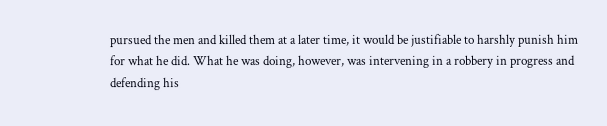pursued the men and killed them at a later time, it would be justifiable to harshly punish him for what he did. What he was doing, however, was intervening in a robbery in progress and defending his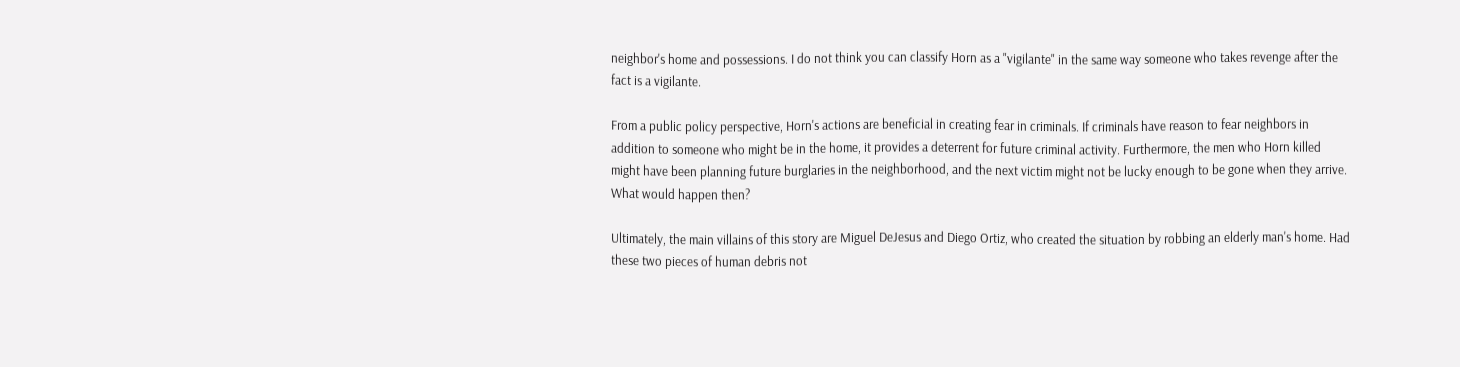neighbor's home and possessions. I do not think you can classify Horn as a "vigilante" in the same way someone who takes revenge after the fact is a vigilante.

From a public policy perspective, Horn's actions are beneficial in creating fear in criminals. If criminals have reason to fear neighbors in addition to someone who might be in the home, it provides a deterrent for future criminal activity. Furthermore, the men who Horn killed might have been planning future burglaries in the neighborhood, and the next victim might not be lucky enough to be gone when they arrive. What would happen then?

Ultimately, the main villains of this story are Miguel DeJesus and Diego Ortiz, who created the situation by robbing an elderly man's home. Had these two pieces of human debris not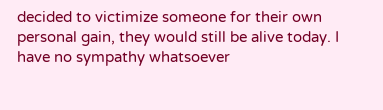decided to victimize someone for their own personal gain, they would still be alive today. I have no sympathy whatsoever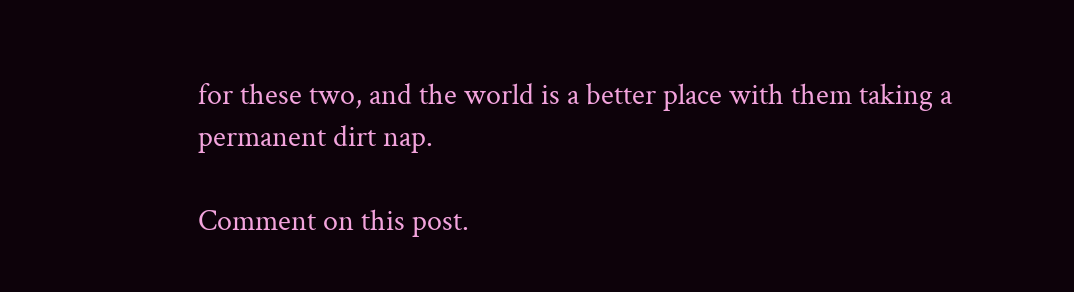for these two, and the world is a better place with them taking a permanent dirt nap.

Comment on this post.